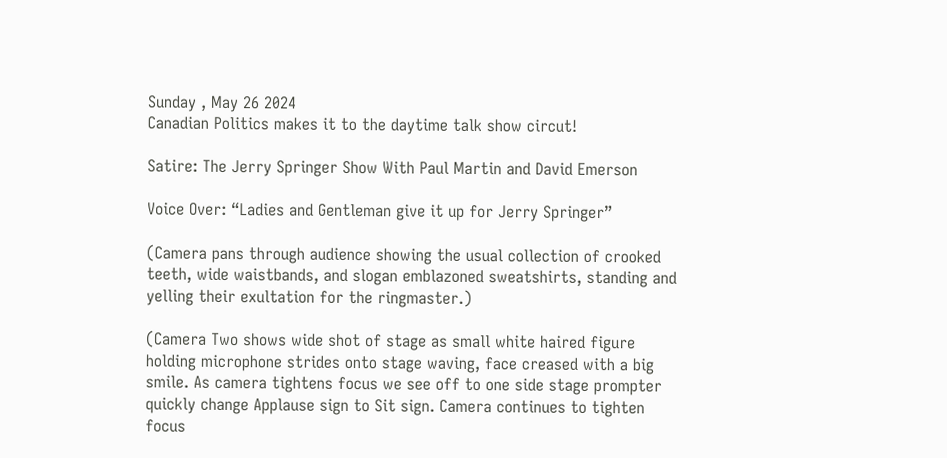Sunday , May 26 2024
Canadian Politics makes it to the daytime talk show circut!

Satire: The Jerry Springer Show With Paul Martin and David Emerson

Voice Over: “Ladies and Gentleman give it up for Jerry Springer”

(Camera pans through audience showing the usual collection of crooked teeth, wide waistbands, and slogan emblazoned sweatshirts, standing and yelling their exultation for the ringmaster.)

(Camera Two shows wide shot of stage as small white haired figure holding microphone strides onto stage waving, face creased with a big smile. As camera tightens focus we see off to one side stage prompter quickly change Applause sign to Sit sign. Camera continues to tighten focus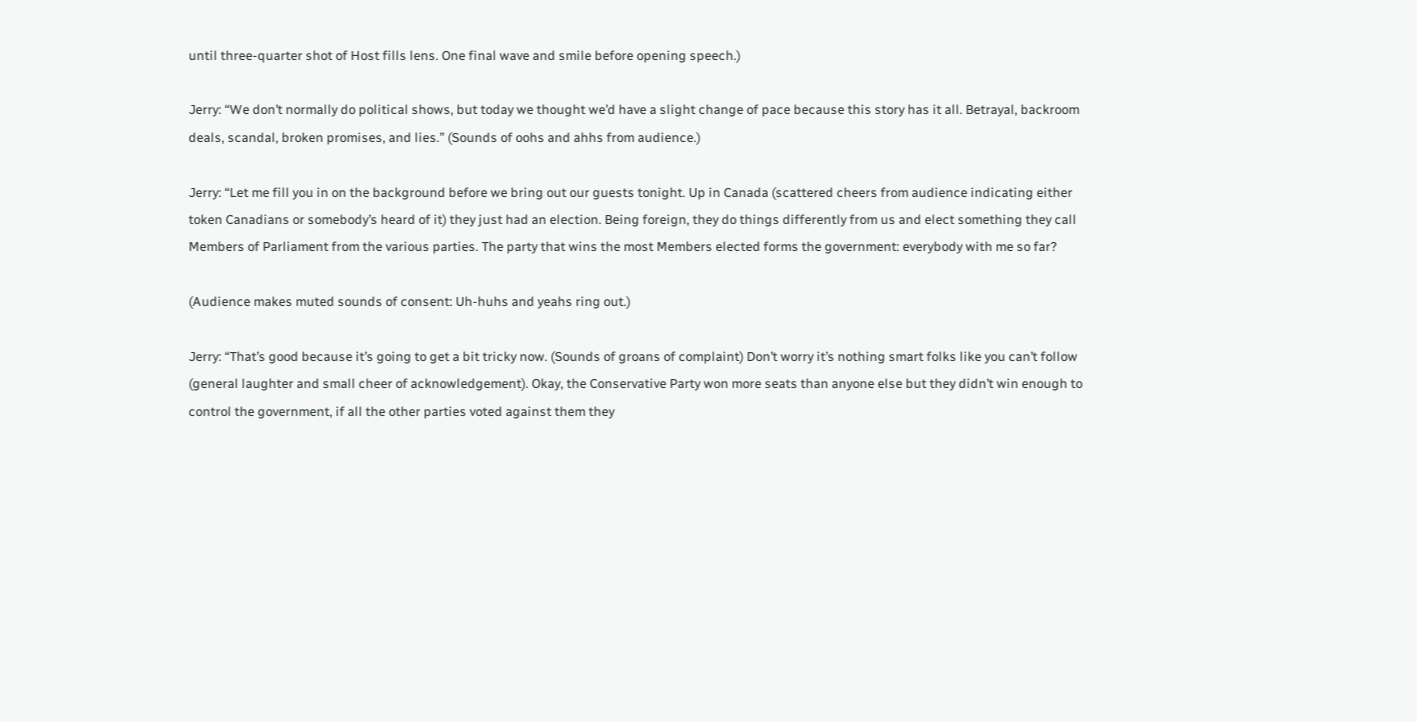until three-quarter shot of Host fills lens. One final wave and smile before opening speech.)

Jerry: “We don’t normally do political shows, but today we thought we’d have a slight change of pace because this story has it all. Betrayal, backroom deals, scandal, broken promises, and lies.” (Sounds of oohs and ahhs from audience.)

Jerry: “Let me fill you in on the background before we bring out our guests tonight. Up in Canada (scattered cheers from audience indicating either token Canadians or somebody’s heard of it) they just had an election. Being foreign, they do things differently from us and elect something they call Members of Parliament from the various parties. The party that wins the most Members elected forms the government: everybody with me so far?

(Audience makes muted sounds of consent: Uh-huhs and yeahs ring out.)

Jerry: “That’s good because it’s going to get a bit tricky now. (Sounds of groans of complaint) Don’t worry it’s nothing smart folks like you can’t follow (general laughter and small cheer of acknowledgement). Okay, the Conservative Party won more seats than anyone else but they didn’t win enough to control the government, if all the other parties voted against them they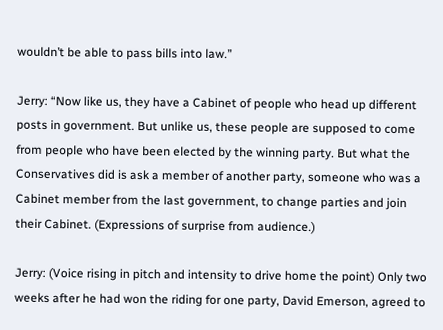wouldn’t be able to pass bills into law.”

Jerry: “Now like us, they have a Cabinet of people who head up different posts in government. But unlike us, these people are supposed to come from people who have been elected by the winning party. But what the Conservatives did is ask a member of another party, someone who was a Cabinet member from the last government, to change parties and join their Cabinet. (Expressions of surprise from audience.)

Jerry: (Voice rising in pitch and intensity to drive home the point) Only two weeks after he had won the riding for one party, David Emerson, agreed to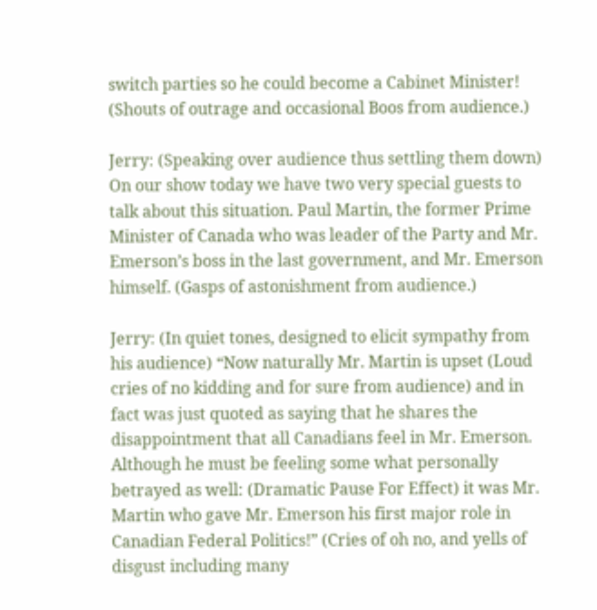switch parties so he could become a Cabinet Minister! (Shouts of outrage and occasional Boos from audience.)

Jerry: (Speaking over audience thus settling them down) On our show today we have two very special guests to talk about this situation. Paul Martin, the former Prime Minister of Canada who was leader of the Party and Mr. Emerson’s boss in the last government, and Mr. Emerson himself. (Gasps of astonishment from audience.)

Jerry: (In quiet tones, designed to elicit sympathy from his audience) “Now naturally Mr. Martin is upset (Loud cries of no kidding and for sure from audience) and in fact was just quoted as saying that he shares the disappointment that all Canadians feel in Mr. Emerson. Although he must be feeling some what personally betrayed as well: (Dramatic Pause For Effect) it was Mr. Martin who gave Mr. Emerson his first major role in Canadian Federal Politics!” (Cries of oh no, and yells of disgust including many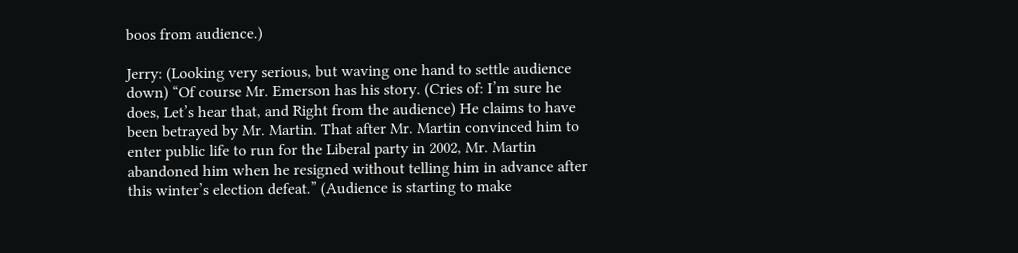boos from audience.)

Jerry: (Looking very serious, but waving one hand to settle audience down) “Of course Mr. Emerson has his story. (Cries of: I’m sure he does, Let’s hear that, and Right from the audience) He claims to have been betrayed by Mr. Martin. That after Mr. Martin convinced him to enter public life to run for the Liberal party in 2002, Mr. Martin abandoned him when he resigned without telling him in advance after this winter’s election defeat.” (Audience is starting to make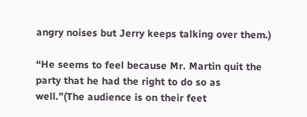angry noises but Jerry keeps talking over them.)

“He seems to feel because Mr. Martin quit the party that he had the right to do so as well.”(The audience is on their feet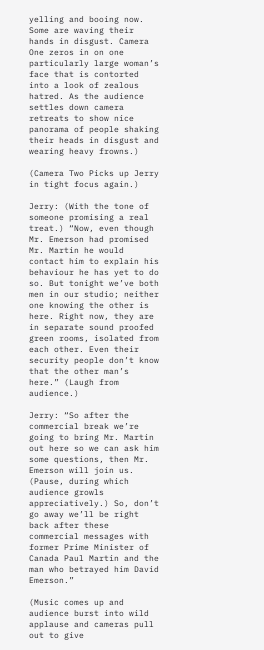yelling and booing now. Some are waving their hands in disgust. Camera One zeros in on one particularly large woman’s face that is contorted into a look of zealous hatred. As the audience settles down camera retreats to show nice panorama of people shaking their heads in disgust and wearing heavy frowns.)

(Camera Two Picks up Jerry in tight focus again.)

Jerry: (With the tone of someone promising a real treat.) “Now, even though Mr. Emerson had promised Mr. Martin he would contact him to explain his behaviour he has yet to do so. But tonight we’ve both men in our studio; neither one knowing the other is here. Right now, they are in separate sound proofed green rooms, isolated from each other. Even their security people don’t know that the other man’s here.” (Laugh from audience.)

Jerry: “So after the commercial break we’re going to bring Mr. Martin out here so we can ask him some questions, then Mr. Emerson will join us. (Pause, during which audience growls appreciatively.) So, don’t go away we’ll be right back after these commercial messages with former Prime Minister of Canada Paul Martin and the man who betrayed him David Emerson.”

(Music comes up and audience burst into wild applause and cameras pull out to give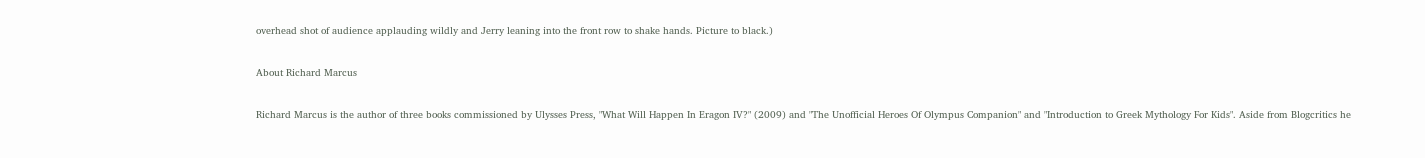overhead shot of audience applauding wildly and Jerry leaning into the front row to shake hands. Picture to black.)

About Richard Marcus

Richard Marcus is the author of three books commissioned by Ulysses Press, "What Will Happen In Eragon IV?" (2009) and "The Unofficial Heroes Of Olympus Companion" and "Introduction to Greek Mythology For Kids". Aside from Blogcritics he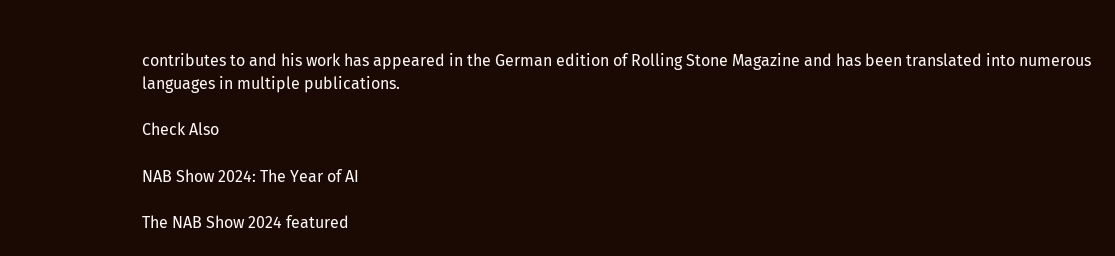contributes to and his work has appeared in the German edition of Rolling Stone Magazine and has been translated into numerous languages in multiple publications.

Check Also

NAB Show 2024: The Year of AI

The NAB Show 2024 featured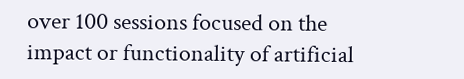over 100 sessions focused on the impact or functionality of artificial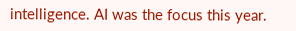intelligence. AI was the focus this year.